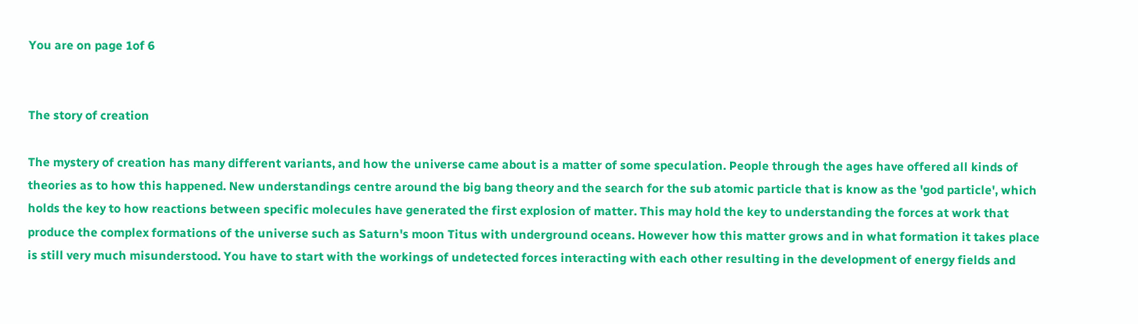You are on page 1of 6


The story of creation

The mystery of creation has many different variants, and how the universe came about is a matter of some speculation. People through the ages have offered all kinds of theories as to how this happened. New understandings centre around the big bang theory and the search for the sub atomic particle that is know as the 'god particle', which holds the key to how reactions between specific molecules have generated the first explosion of matter. This may hold the key to understanding the forces at work that produce the complex formations of the universe such as Saturn's moon Titus with underground oceans. However how this matter grows and in what formation it takes place is still very much misunderstood. You have to start with the workings of undetected forces interacting with each other resulting in the development of energy fields and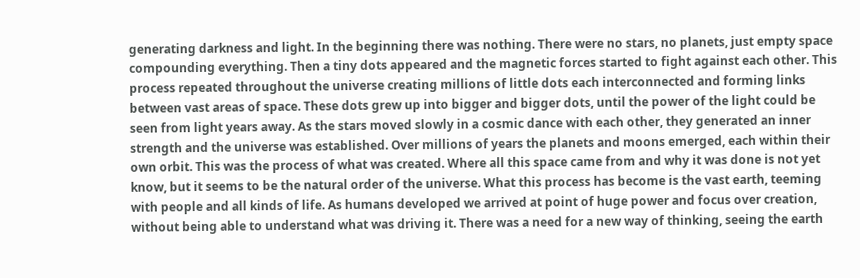generating darkness and light. In the beginning there was nothing. There were no stars, no planets, just empty space compounding everything. Then a tiny dots appeared and the magnetic forces started to fight against each other. This process repeated throughout the universe creating millions of little dots each interconnected and forming links between vast areas of space. These dots grew up into bigger and bigger dots, until the power of the light could be seen from light years away. As the stars moved slowly in a cosmic dance with each other, they generated an inner strength and the universe was established. Over millions of years the planets and moons emerged, each within their own orbit. This was the process of what was created. Where all this space came from and why it was done is not yet know, but it seems to be the natural order of the universe. What this process has become is the vast earth, teeming with people and all kinds of life. As humans developed we arrived at point of huge power and focus over creation, without being able to understand what was driving it. There was a need for a new way of thinking, seeing the earth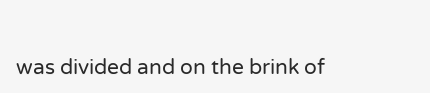was divided and on the brink of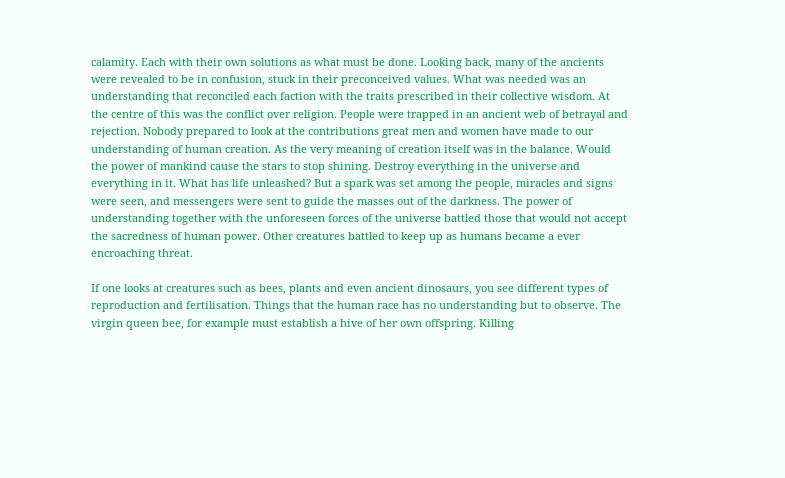calamity. Each with their own solutions as what must be done. Looking back, many of the ancients were revealed to be in confusion, stuck in their preconceived values. What was needed was an understanding that reconciled each faction with the traits prescribed in their collective wisdom. At the centre of this was the conflict over religion. People were trapped in an ancient web of betrayal and rejection. Nobody prepared to look at the contributions great men and women have made to our understanding of human creation. As the very meaning of creation itself was in the balance. Would the power of mankind cause the stars to stop shining. Destroy everything in the universe and everything in it. What has life unleashed? But a spark was set among the people, miracles and signs were seen, and messengers were sent to guide the masses out of the darkness. The power of understanding together with the unforeseen forces of the universe battled those that would not accept the sacredness of human power. Other creatures battled to keep up as humans became a ever encroaching threat.

If one looks at creatures such as bees, plants and even ancient dinosaurs, you see different types of reproduction and fertilisation. Things that the human race has no understanding but to observe. The virgin queen bee, for example must establish a hive of her own offspring. Killing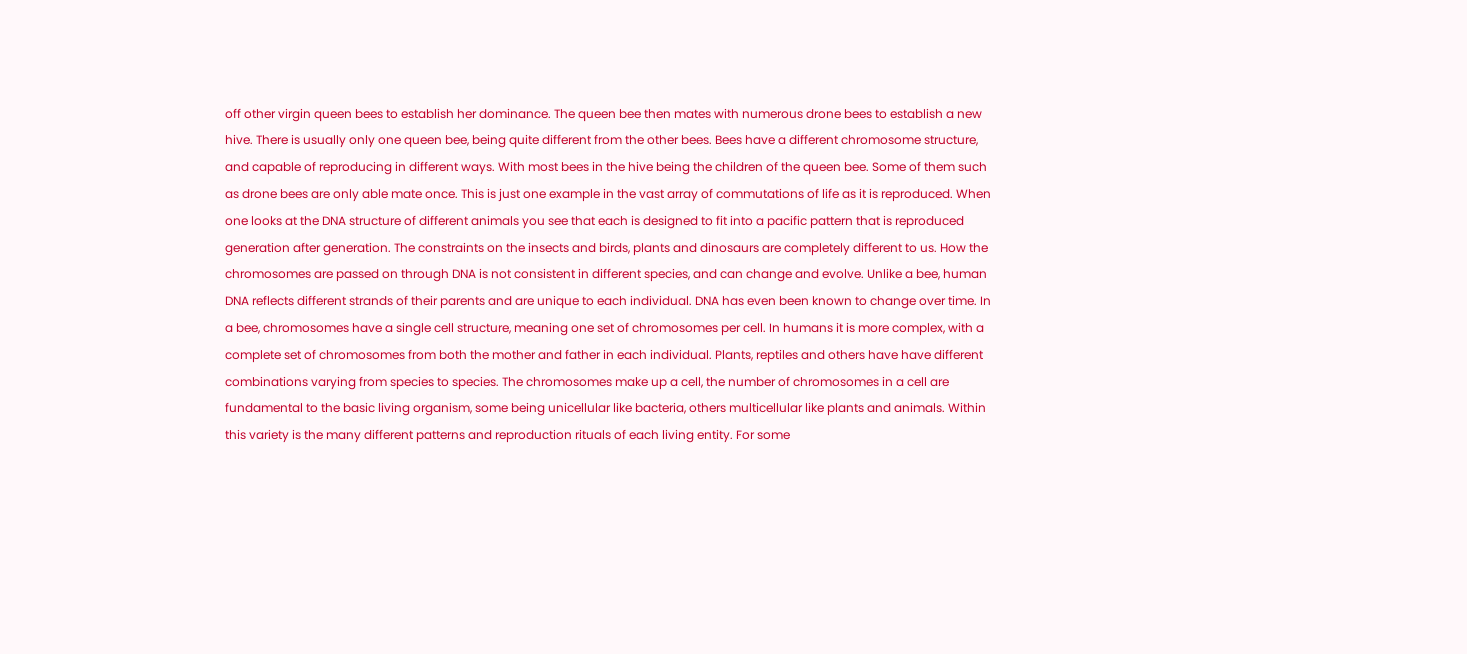off other virgin queen bees to establish her dominance. The queen bee then mates with numerous drone bees to establish a new hive. There is usually only one queen bee, being quite different from the other bees. Bees have a different chromosome structure, and capable of reproducing in different ways. With most bees in the hive being the children of the queen bee. Some of them such as drone bees are only able mate once. This is just one example in the vast array of commutations of life as it is reproduced. When one looks at the DNA structure of different animals you see that each is designed to fit into a pacific pattern that is reproduced generation after generation. The constraints on the insects and birds, plants and dinosaurs are completely different to us. How the chromosomes are passed on through DNA is not consistent in different species, and can change and evolve. Unlike a bee, human DNA reflects different strands of their parents and are unique to each individual. DNA has even been known to change over time. In a bee, chromosomes have a single cell structure, meaning one set of chromosomes per cell. In humans it is more complex, with a complete set of chromosomes from both the mother and father in each individual. Plants, reptiles and others have have different combinations varying from species to species. The chromosomes make up a cell, the number of chromosomes in a cell are fundamental to the basic living organism, some being unicellular like bacteria, others multicellular like plants and animals. Within this variety is the many different patterns and reproduction rituals of each living entity. For some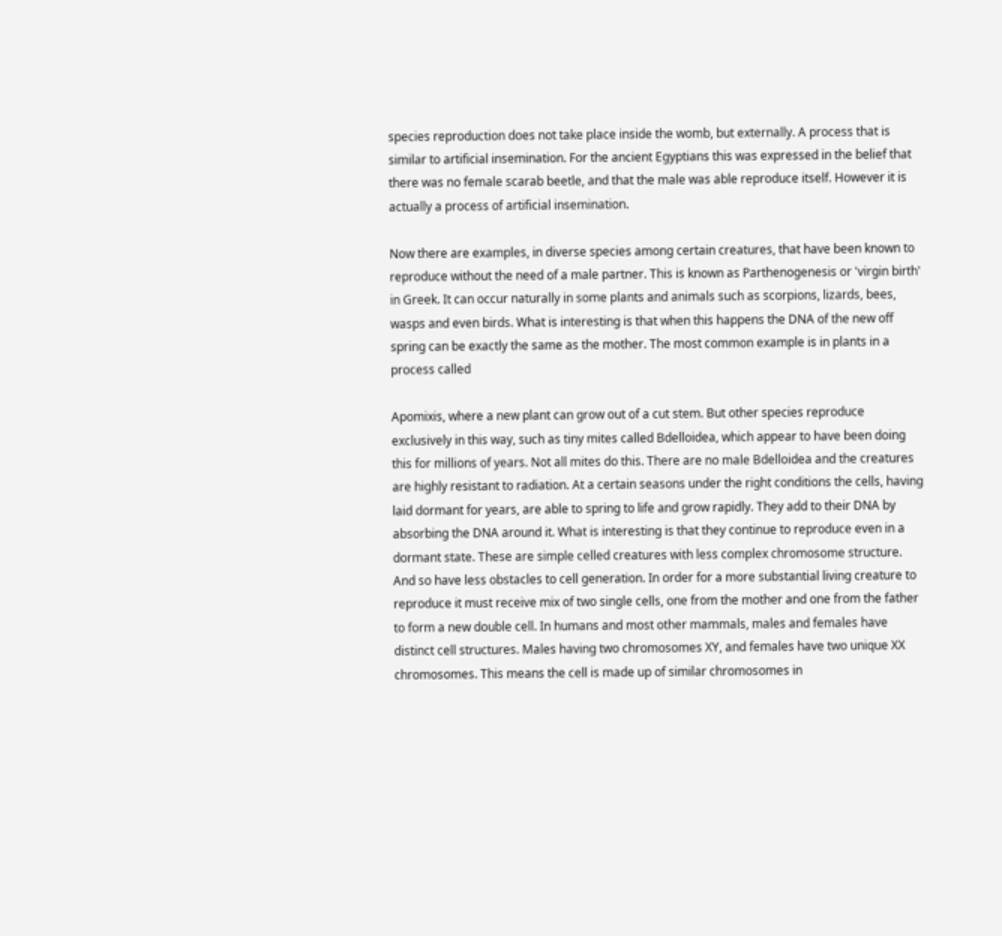species reproduction does not take place inside the womb, but externally. A process that is similar to artificial insemination. For the ancient Egyptians this was expressed in the belief that there was no female scarab beetle, and that the male was able reproduce itself. However it is actually a process of artificial insemination.

Now there are examples, in diverse species among certain creatures, that have been known to reproduce without the need of a male partner. This is known as Parthenogenesis or 'virgin birth' in Greek. It can occur naturally in some plants and animals such as scorpions, lizards, bees, wasps and even birds. What is interesting is that when this happens the DNA of the new off spring can be exactly the same as the mother. The most common example is in plants in a process called

Apomixis, where a new plant can grow out of a cut stem. But other species reproduce exclusively in this way, such as tiny mites called Bdelloidea, which appear to have been doing this for millions of years. Not all mites do this. There are no male Bdelloidea and the creatures are highly resistant to radiation. At a certain seasons under the right conditions the cells, having laid dormant for years, are able to spring to life and grow rapidly. They add to their DNA by absorbing the DNA around it. What is interesting is that they continue to reproduce even in a dormant state. These are simple celled creatures with less complex chromosome structure. And so have less obstacles to cell generation. In order for a more substantial living creature to reproduce it must receive mix of two single cells, one from the mother and one from the father to form a new double cell. In humans and most other mammals, males and females have distinct cell structures. Males having two chromosomes XY, and females have two unique XX chromosomes. This means the cell is made up of similar chromosomes in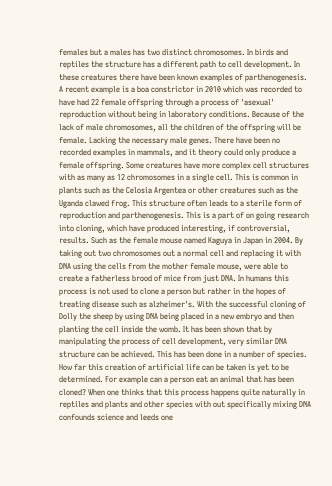females but a males has two distinct chromosomes. In birds and reptiles the structure has a different path to cell development. In these creatures there have been known examples of parthenogenesis. A recent example is a boa constrictor in 2010 which was recorded to have had 22 female offspring through a process of 'asexual' reproduction without being in laboratory conditions. Because of the lack of male chromosomes, all the children of the offspring will be female. Lacking the necessary male genes. There have been no recorded examples in mammals, and it theory could only produce a female offspring. Some creatures have more complex cell structures with as many as 12 chromosomes in a single cell. This is common in plants such as the Celosia Argentea or other creatures such as the Uganda clawed frog. This structure often leads to a sterile form of reproduction and parthenogenesis. This is a part of on going research into cloning, which have produced interesting, if controversial, results. Such as the female mouse named Kaguya in Japan in 2004. By taking out two chromosomes out a normal cell and replacing it with DNA using the cells from the mother female mouse, were able to create a fatherless brood of mice from just DNA. In humans this process is not used to clone a person but rather in the hopes of treating disease such as alzheimer's. With the successful cloning of Dolly the sheep by using DNA being placed in a new embryo and then planting the cell inside the womb. It has been shown that by manipulating the process of cell development, very similar DNA structure can be achieved. This has been done in a number of species. How far this creation of artificial life can be taken is yet to be determined. For example can a person eat an animal that has been cloned? When one thinks that this process happens quite naturally in reptiles and plants and other species with out specifically mixing DNA confounds science and leeds one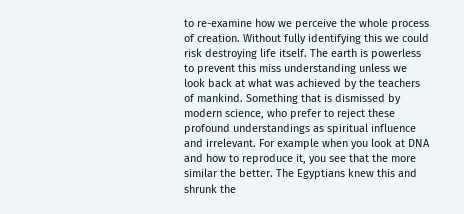to re-examine how we perceive the whole process of creation. Without fully identifying this we could risk destroying life itself. The earth is powerless to prevent this miss understanding unless we look back at what was achieved by the teachers of mankind. Something that is dismissed by modern science, who prefer to reject these profound understandings as spiritual influence and irrelevant. For example when you look at DNA and how to reproduce it, you see that the more similar the better. The Egyptians knew this and shrunk the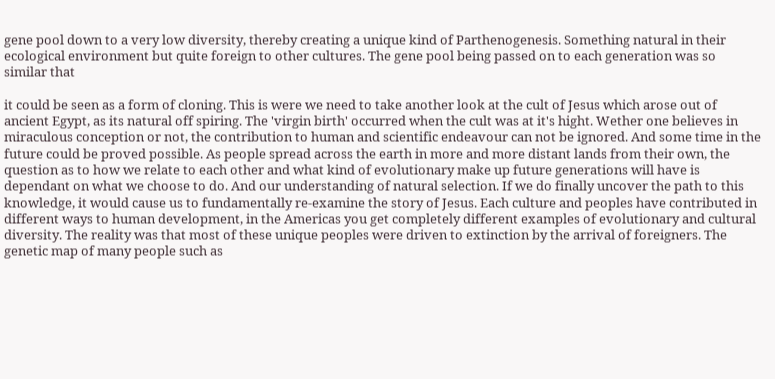gene pool down to a very low diversity, thereby creating a unique kind of Parthenogenesis. Something natural in their ecological environment but quite foreign to other cultures. The gene pool being passed on to each generation was so similar that

it could be seen as a form of cloning. This is were we need to take another look at the cult of Jesus which arose out of ancient Egypt, as its natural off spiring. The 'virgin birth' occurred when the cult was at it's hight. Wether one believes in miraculous conception or not, the contribution to human and scientific endeavour can not be ignored. And some time in the future could be proved possible. As people spread across the earth in more and more distant lands from their own, the question as to how we relate to each other and what kind of evolutionary make up future generations will have is dependant on what we choose to do. And our understanding of natural selection. If we do finally uncover the path to this knowledge, it would cause us to fundamentally re-examine the story of Jesus. Each culture and peoples have contributed in different ways to human development, in the Americas you get completely different examples of evolutionary and cultural diversity. The reality was that most of these unique peoples were driven to extinction by the arrival of foreigners. The genetic map of many people such as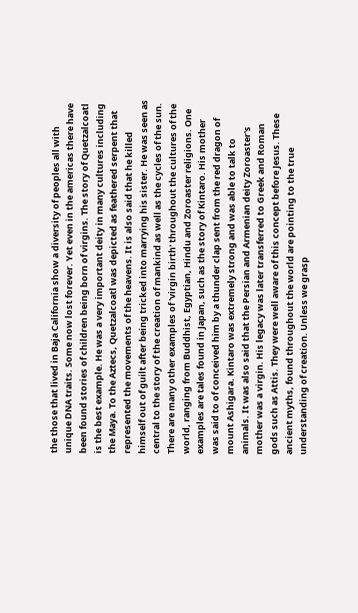the those that lived in Baja California show a diversity of peoples all with unique DNA traits. Some now lost forever. Yet even in the americas there have been found stories of children being born of virgins. The story of Quetzalcoatl is the best example. He was a very important deity in many cultures including the Maya. To the Aztecs, Quetzalcoatl was depicted as feathered serpent that represented the movements of the heavens. It is also said that he killed himself out of guilt after being tricked into marrying his sister. He was seen as central to the story of the creation of mankind as well as the cycles of the sun. There are many other examples of 'virgin birth' throughout the cultures of the world, ranging from Buddhist, Egyptian, Hindu and Zoroaster religions. One examples are tales found in Japan, such as the story of Kintaro. His mother was said to of conceived him by a thunder clap sent from the red dragon of mount Ashigara. Kintaro was extremely strong and was able to talk to animals. It was also said that the Persian and Armenian deity Zoroaster's mother was a virgin. His legacy was later transferred to Greek and Roman gods such as Attis. They were well aware of this concept before Jesus. These ancient myths, found throughout the world are pointing to the true understanding of creation. Unless we grasp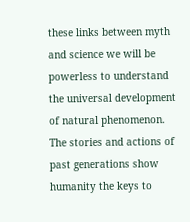these links between myth and science we will be powerless to understand the universal development of natural phenomenon. The stories and actions of past generations show humanity the keys to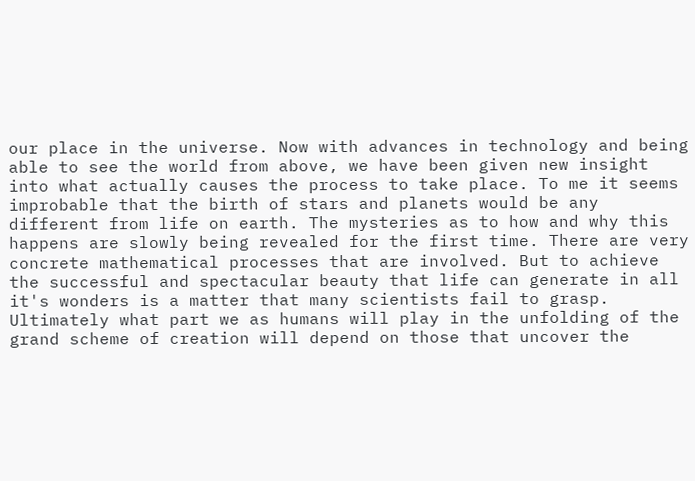our place in the universe. Now with advances in technology and being able to see the world from above, we have been given new insight into what actually causes the process to take place. To me it seems improbable that the birth of stars and planets would be any different from life on earth. The mysteries as to how and why this happens are slowly being revealed for the first time. There are very concrete mathematical processes that are involved. But to achieve the successful and spectacular beauty that life can generate in all it's wonders is a matter that many scientists fail to grasp. Ultimately what part we as humans will play in the unfolding of the grand scheme of creation will depend on those that uncover the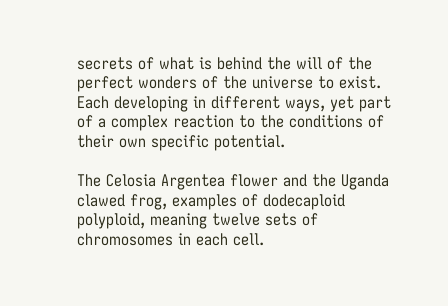secrets of what is behind the will of the perfect wonders of the universe to exist. Each developing in different ways, yet part of a complex reaction to the conditions of their own specific potential.

The Celosia Argentea flower and the Uganda clawed frog, examples of dodecaploid polyploid, meaning twelve sets of chromosomes in each cell.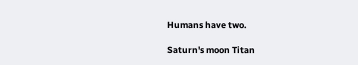Humans have two.

Saturn's moon Titan